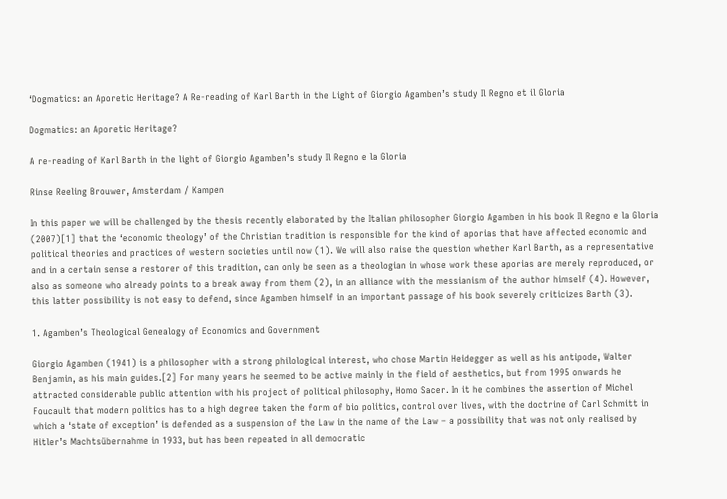‘Dogmatics: an Aporetic Heritage? A Re-reading of Karl Barth in the Light of Giorgio Agamben’s study Il Regno et il Gloria

Dogmatics: an Aporetic Heritage?

A re-reading of Karl Barth in the light of Giorgio Agamben’s study Il Regno e la Gloria

Rinse Reeling Brouwer, Amsterdam / Kampen

In this paper we will be challenged by the thesis recently elaborated by the Italian philosopher Giorgio Agamben in his book Il Regno e la Gloria (2007)[1] that the ‘economic theology’ of the Christian tradition is responsible for the kind of aporias that have affected economic and political theories and practices of western societies until now (1). We will also raise the question whether Karl Barth, as a representative and in a certain sense a restorer of this tradition, can only be seen as a theologian in whose work these aporias are merely reproduced, or also as someone who already points to a break away from them (2), in an alliance with the messianism of the author himself (4). However, this latter possibility is not easy to defend, since Agamben himself in an important passage of his book severely criticizes Barth (3).

1. Agamben’s Theological Genealogy of Economics and Government

Giorgio Agamben (1941) is a philosopher with a strong philological interest, who chose Martin Heidegger as well as his antipode, Walter Benjamin, as his main guides.[2] For many years he seemed to be active mainly in the field of aesthetics, but from 1995 onwards he attracted considerable public attention with his project of political philosophy, Homo Sacer. In it he combines the assertion of Michel Foucault that modern politics has to a high degree taken the form of bio politics, control over lives, with the doctrine of Carl Schmitt in which a ‘state of exception’ is defended as a suspension of the Law in the name of the Law – a possibility that was not only realised by Hitler’s Machtsübernahme in 1933, but has been repeated in all democratic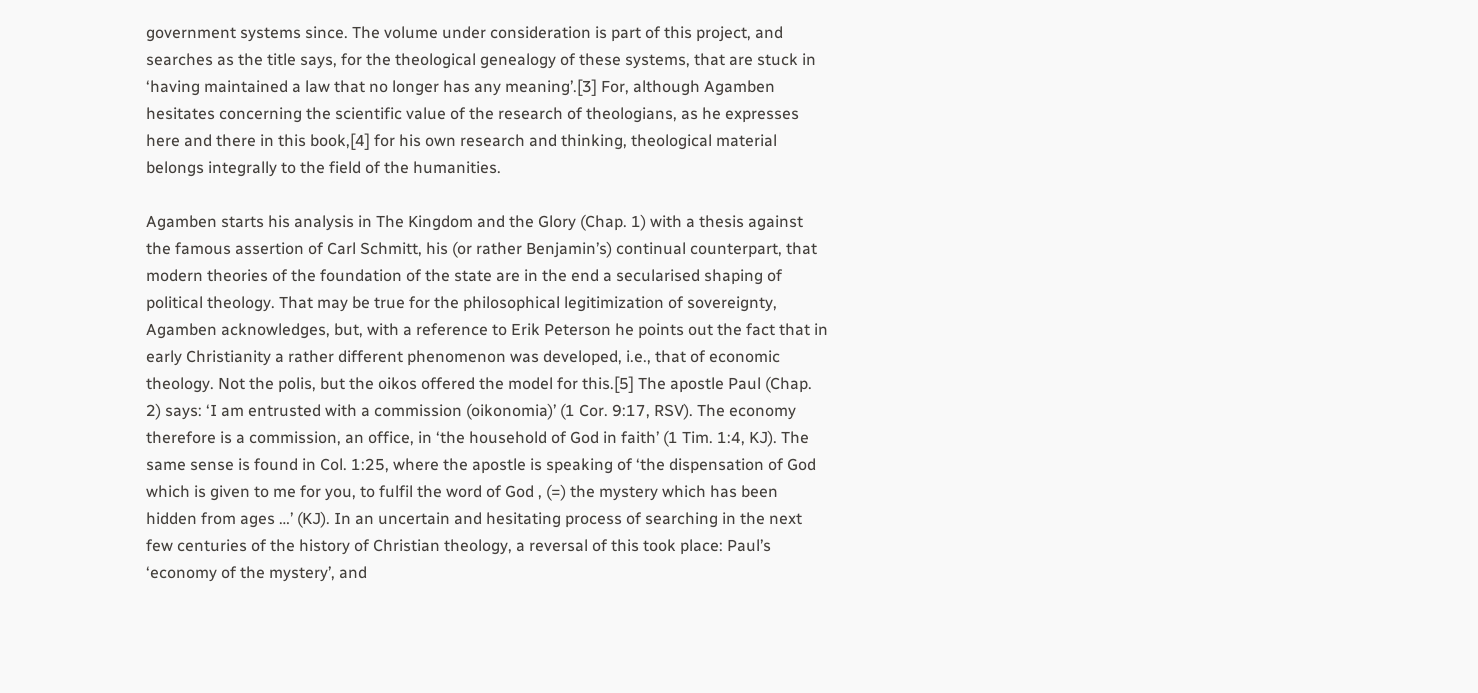government systems since. The volume under consideration is part of this project, and searches as the title says, for the theological genealogy of these systems, that are stuck in ‘having maintained a law that no longer has any meaning’.[3] For, although Agamben hesitates concerning the scientific value of the research of theologians, as he expresses here and there in this book,[4] for his own research and thinking, theological material belongs integrally to the field of the humanities.

Agamben starts his analysis in The Kingdom and the Glory (Chap. 1) with a thesis against the famous assertion of Carl Schmitt, his (or rather Benjamin’s) continual counterpart, that modern theories of the foundation of the state are in the end a secularised shaping of political theology. That may be true for the philosophical legitimization of sovereignty, Agamben acknowledges, but, with a reference to Erik Peterson he points out the fact that in early Christianity a rather different phenomenon was developed, i.e., that of economic theology. Not the polis, but the oikos offered the model for this.[5] The apostle Paul (Chap. 2) says: ‘I am entrusted with a commission (oikonomia)’ (1 Cor. 9:17, RSV). The economy therefore is a commission, an office, in ‘the household of God in faith’ (1 Tim. 1:4, KJ). The same sense is found in Col. 1:25, where the apostle is speaking of ‘the dispensation of God which is given to me for you, to fulfil the word of God , (=) the mystery which has been hidden from ages …’ (KJ). In an uncertain and hesitating process of searching in the next few centuries of the history of Christian theology, a reversal of this took place: Paul’s ‘economy of the mystery’, and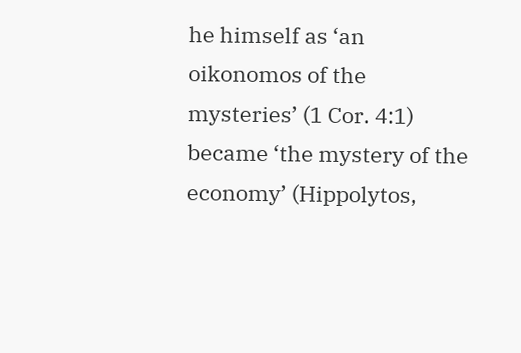he himself as ‘an oikonomos of the mysteries’ (1 Cor. 4:1) became ‘the mystery of the economy’ (Hippolytos,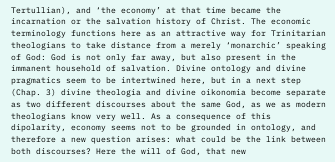Tertullian), and ‘the economy’ at that time became the incarnation or the salvation history of Christ. The economic terminology functions here as an attractive way for Trinitarian theologians to take distance from a merely ‘monarchic’ speaking of God: God is not only far away, but also present in the immanent household of salvation. Divine ontology and divine pragmatics seem to be intertwined here, but in a next step (Chap. 3) divine theologia and divine oikonomia become separate as two different discourses about the same God, as we as modern theologians know very well. As a consequence of this dipolarity, economy seems not to be grounded in ontology, and therefore a new question arises: what could be the link between both discourses? Here the will of God, that new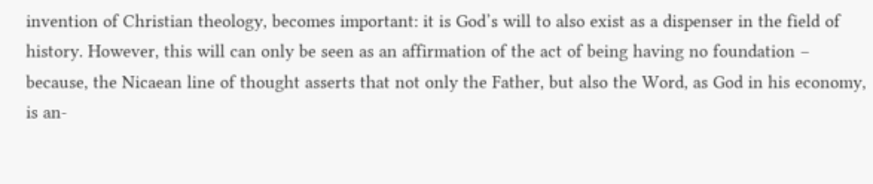invention of Christian theology, becomes important: it is God’s will to also exist as a dispenser in the field of history. However, this will can only be seen as an affirmation of the act of being having no foundation – because, the Nicaean line of thought asserts that not only the Father, but also the Word, as God in his economy, is an-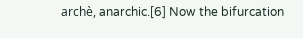archè, anarchic.[6] Now the bifurcation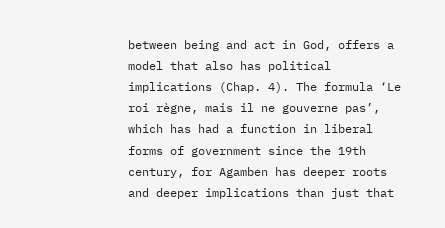between being and act in God, offers a model that also has political implications (Chap. 4). The formula ‘Le roi règne, mais il ne gouverne pas’, which has had a function in liberal forms of government since the 19th century, for Agamben has deeper roots and deeper implications than just that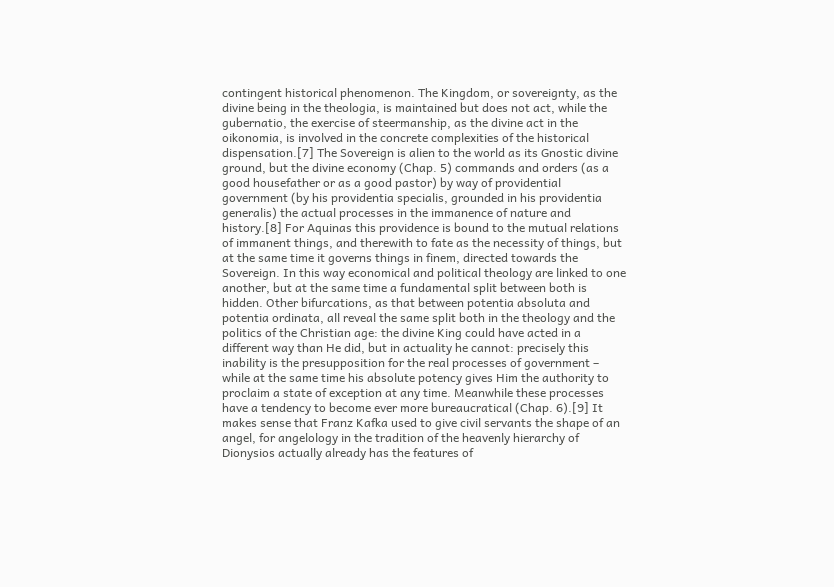contingent historical phenomenon. The Kingdom, or sovereignty, as the divine being in the theologia, is maintained but does not act, while the gubernatio, the exercise of steermanship, as the divine act in the oikonomia, is involved in the concrete complexities of the historical dispensation.[7] The Sovereign is alien to the world as its Gnostic divine ground, but the divine economy (Chap. 5) commands and orders (as a good housefather or as a good pastor) by way of providential government (by his providentia specialis, grounded in his providentia generalis) the actual processes in the immanence of nature and history.[8] For Aquinas this providence is bound to the mutual relations of immanent things, and therewith to fate as the necessity of things, but at the same time it governs things in finem, directed towards the Sovereign. In this way economical and political theology are linked to one another, but at the same time a fundamental split between both is hidden. Other bifurcations, as that between potentia absoluta and potentia ordinata, all reveal the same split both in the theology and the politics of the Christian age: the divine King could have acted in a different way than He did, but in actuality he cannot: precisely this inability is the presupposition for the real processes of government – while at the same time his absolute potency gives Him the authority to proclaim a state of exception at any time. Meanwhile these processes have a tendency to become ever more bureaucratical (Chap. 6).[9] It makes sense that Franz Kafka used to give civil servants the shape of an angel, for angelology in the tradition of the heavenly hierarchy of Dionysios actually already has the features of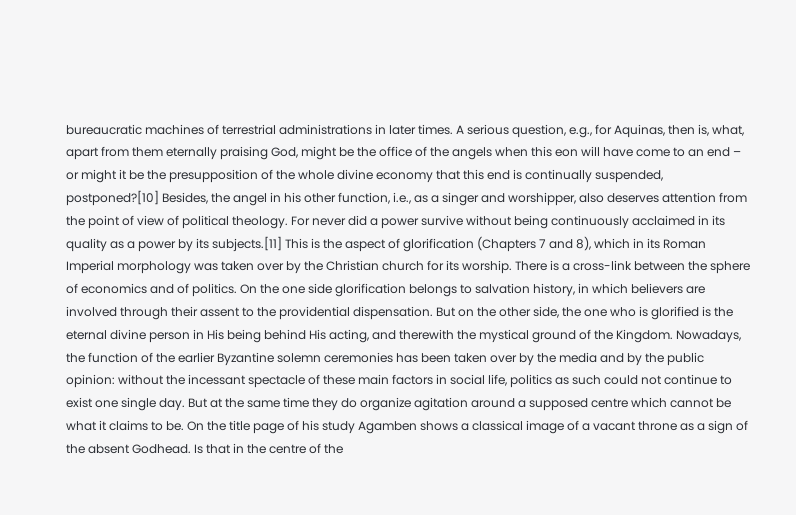bureaucratic machines of terrestrial administrations in later times. A serious question, e.g., for Aquinas, then is, what, apart from them eternally praising God, might be the office of the angels when this eon will have come to an end – or might it be the presupposition of the whole divine economy that this end is continually suspended, postponed?[10] Besides, the angel in his other function, i.e., as a singer and worshipper, also deserves attention from the point of view of political theology. For never did a power survive without being continuously acclaimed in its quality as a power by its subjects.[11] This is the aspect of glorification (Chapters 7 and 8), which in its Roman Imperial morphology was taken over by the Christian church for its worship. There is a cross-link between the sphere of economics and of politics. On the one side glorification belongs to salvation history, in which believers are involved through their assent to the providential dispensation. But on the other side, the one who is glorified is the eternal divine person in His being behind His acting, and therewith the mystical ground of the Kingdom. Nowadays, the function of the earlier Byzantine solemn ceremonies has been taken over by the media and by the public opinion: without the incessant spectacle of these main factors in social life, politics as such could not continue to exist one single day. But at the same time they do organize agitation around a supposed centre which cannot be what it claims to be. On the title page of his study Agamben shows a classical image of a vacant throne as a sign of the absent Godhead. Is that in the centre of the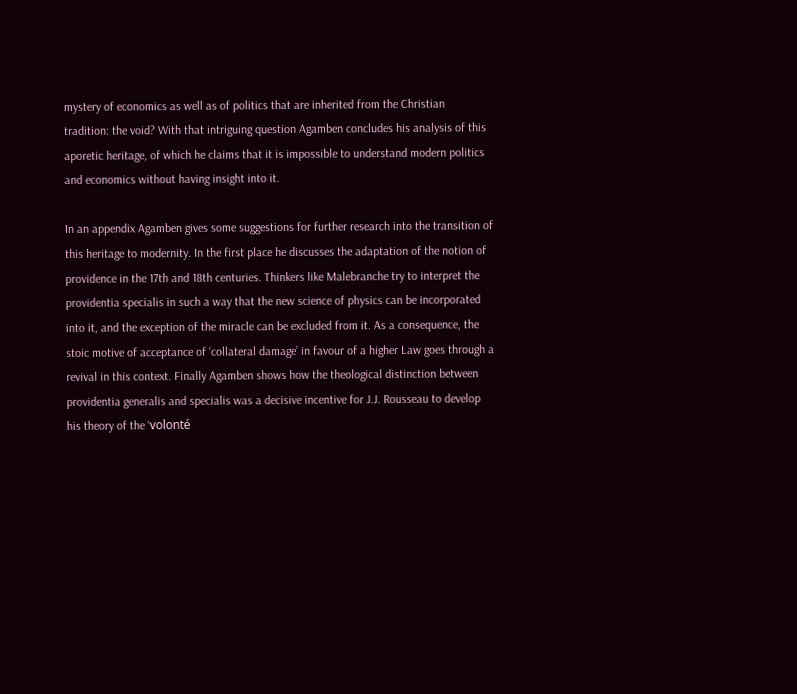mystery of economics as well as of politics that are inherited from the Christian tradition: the void? With that intriguing question Agamben concludes his analysis of this aporetic heritage, of which he claims that it is impossible to understand modern politics and economics without having insight into it.

In an appendix Agamben gives some suggestions for further research into the transition of this heritage to modernity. In the first place he discusses the adaptation of the notion of providence in the 17th and 18th centuries. Thinkers like Malebranche try to interpret the providentia specialis in such a way that the new science of physics can be incorporated into it, and the exception of the miracle can be excluded from it. As a consequence, the stoic motive of acceptance of ‘collateral damage’ in favour of a higher Law goes through a revival in this context. Finally Agamben shows how the theological distinction between providentia generalis and specialis was a decisive incentive for J.J. Rousseau to develop his theory of the ‘volonté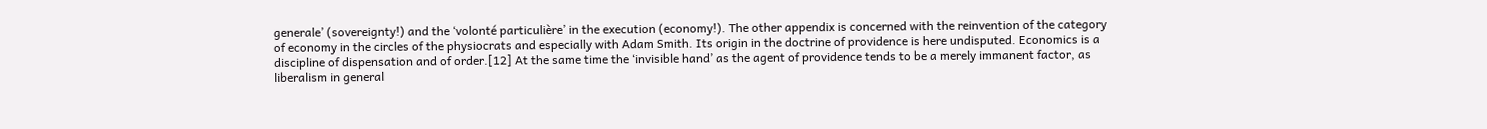generale’ (sovereignty!) and the ‘volonté particulière’ in the execution (economy!). The other appendix is concerned with the reinvention of the category of economy in the circles of the physiocrats and especially with Adam Smith. Its origin in the doctrine of providence is here undisputed. Economics is a discipline of dispensation and of order.[12] At the same time the ‘invisible hand’ as the agent of providence tends to be a merely immanent factor, as liberalism in general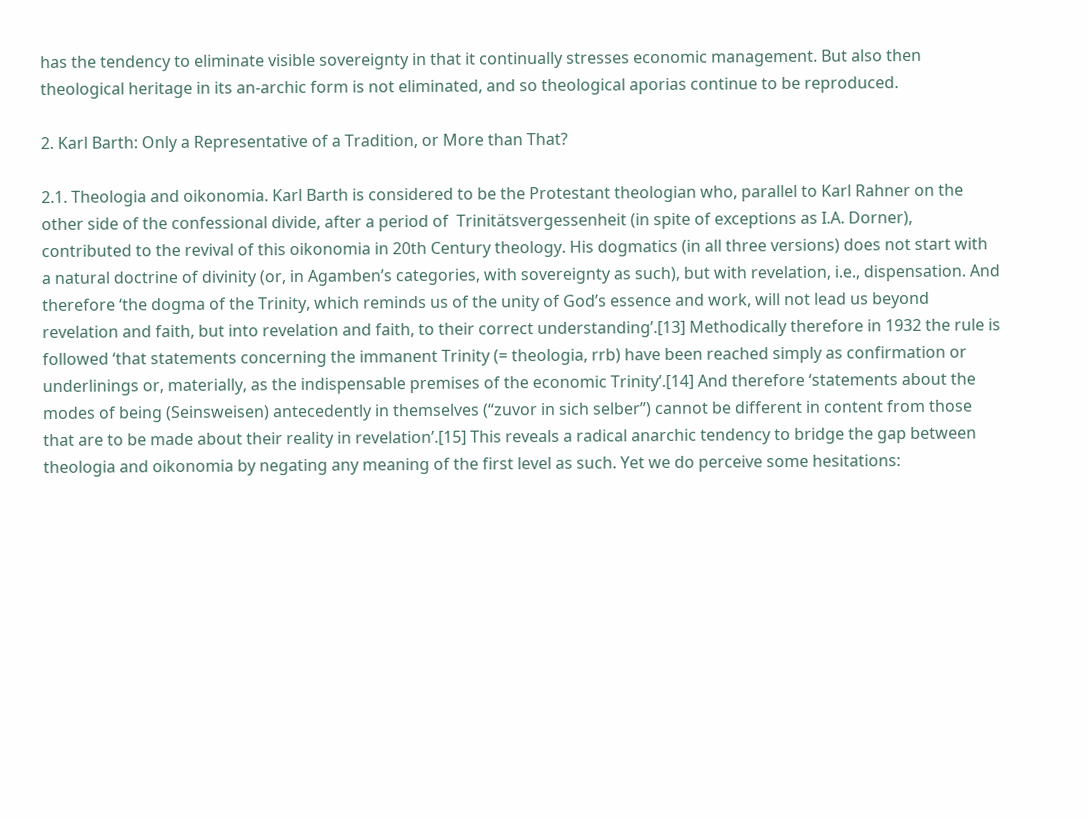has the tendency to eliminate visible sovereignty in that it continually stresses economic management. But also then theological heritage in its an-archic form is not eliminated, and so theological aporias continue to be reproduced.

2. Karl Barth: Only a Representative of a Tradition, or More than That?

2.1. Theologia and oikonomia. Karl Barth is considered to be the Protestant theologian who, parallel to Karl Rahner on the other side of the confessional divide, after a period of  Trinitätsvergessenheit (in spite of exceptions as I.A. Dorner), contributed to the revival of this oikonomia in 20th Century theology. His dogmatics (in all three versions) does not start with a natural doctrine of divinity (or, in Agamben’s categories, with sovereignty as such), but with revelation, i.e., dispensation. And therefore ‘the dogma of the Trinity, which reminds us of the unity of God’s essence and work, will not lead us beyond revelation and faith, but into revelation and faith, to their correct understanding’.[13] Methodically therefore in 1932 the rule is followed ‘that statements concerning the immanent Trinity (= theologia, rrb) have been reached simply as confirmation or underlinings or, materially, as the indispensable premises of the economic Trinity’.[14] And therefore ‘statements about the modes of being (Seinsweisen) antecedently in themselves (“zuvor in sich selber”) cannot be different in content from those that are to be made about their reality in revelation’.[15] This reveals a radical anarchic tendency to bridge the gap between theologia and oikonomia by negating any meaning of the first level as such. Yet we do perceive some hesitations: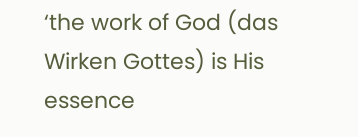‘the work of God (das Wirken Gottes) is His essence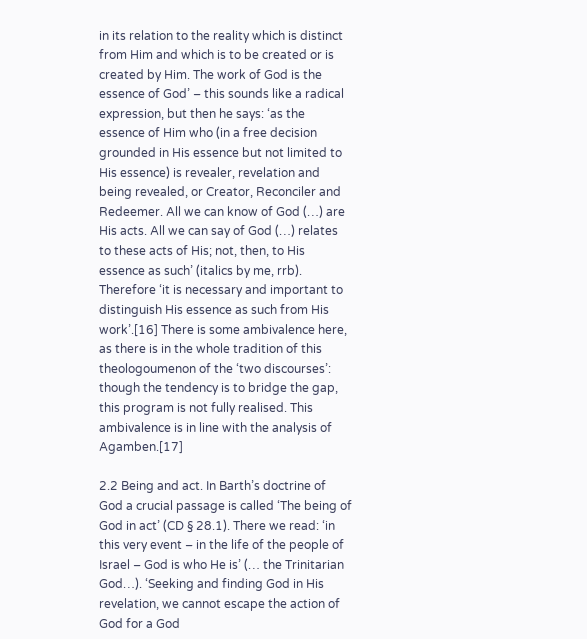in its relation to the reality which is distinct from Him and which is to be created or is created by Him. The work of God is the essence of God’ – this sounds like a radical expression, but then he says: ‘as the essence of Him who (in a free decision grounded in His essence but not limited to His essence) is revealer, revelation and being revealed, or Creator, Reconciler and Redeemer. All we can know of God (…) are His acts. All we can say of God (…) relates to these acts of His; not, then, to His essence as such’ (italics by me, rrb). Therefore ‘it is necessary and important to distinguish His essence as such from His work’.[16] There is some ambivalence here, as there is in the whole tradition of this theologoumenon of the ‘two discourses’: though the tendency is to bridge the gap, this program is not fully realised. This ambivalence is in line with the analysis of Agamben.[17]

2.2 Being and act. In Barth’s doctrine of God a crucial passage is called ‘The being of God in act’ (CD § 28.1). There we read: ‘in this very event – in the life of the people of Israel – God is who He is’ (… the Trinitarian God…). ‘Seeking and finding God in His revelation, we cannot escape the action of God for a God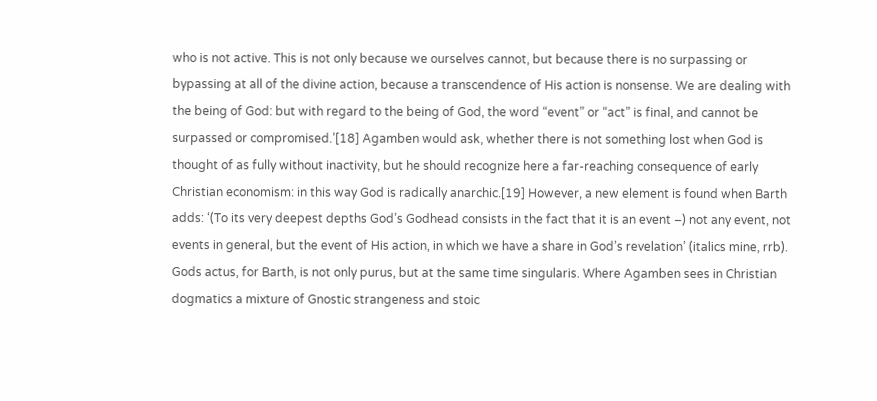who is not active. This is not only because we ourselves cannot, but because there is no surpassing or bypassing at all of the divine action, because a transcendence of His action is nonsense. We are dealing with the being of God: but with regard to the being of God, the word “event” or “act” is final, and cannot be surpassed or compromised.’[18] Agamben would ask, whether there is not something lost when God is thought of as fully without inactivity, but he should recognize here a far-reaching consequence of early Christian economism: in this way God is radically anarchic.[19] However, a new element is found when Barth adds: ‘(To its very deepest depths God’s Godhead consists in the fact that it is an event –) not any event, not events in general, but the event of His action, in which we have a share in God’s revelation’ (italics mine, rrb). Gods actus, for Barth, is not only purus, but at the same time singularis. Where Agamben sees in Christian dogmatics a mixture of Gnostic strangeness and stoic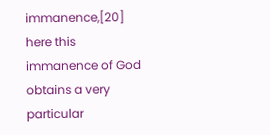immanence,[20] here this immanence of God obtains a very particular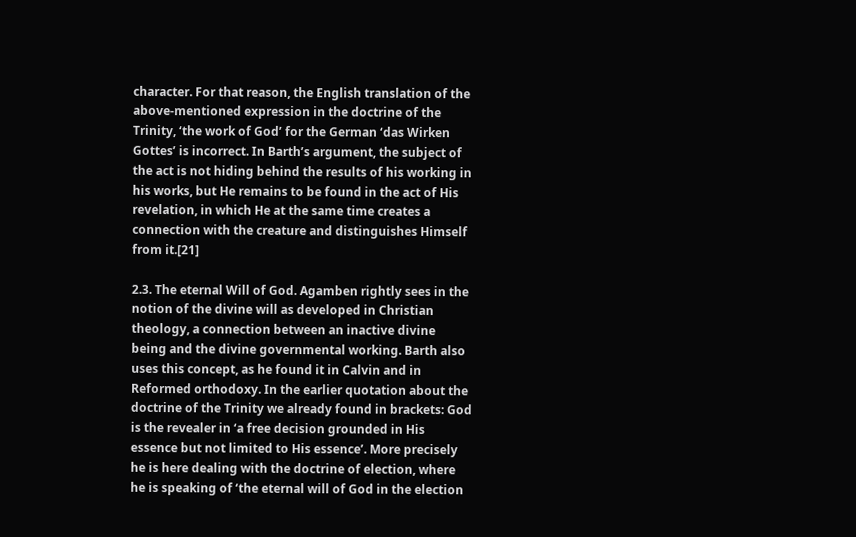character. For that reason, the English translation of the above-mentioned expression in the doctrine of the Trinity, ‘the work of God’ for the German ‘das Wirken Gottes’ is incorrect. In Barth’s argument, the subject of the act is not hiding behind the results of his working in his works, but He remains to be found in the act of His revelation, in which He at the same time creates a connection with the creature and distinguishes Himself from it.[21]

2.3. The eternal Will of God. Agamben rightly sees in the notion of the divine will as developed in Christian theology, a connection between an inactive divine being and the divine governmental working. Barth also uses this concept, as he found it in Calvin and in Reformed orthodoxy. In the earlier quotation about the doctrine of the Trinity we already found in brackets: God is the revealer in ‘a free decision grounded in His essence but not limited to His essence’. More precisely he is here dealing with the doctrine of election, where he is speaking of ‘the eternal will of God in the election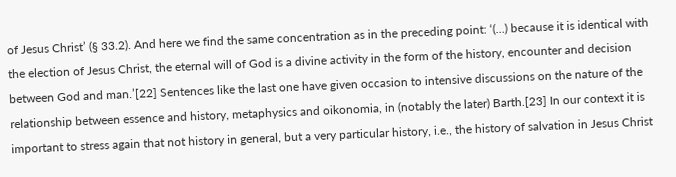of Jesus Christ’ (§ 33.2). And here we find the same concentration as in the preceding point: ‘(…) because it is identical with the election of Jesus Christ, the eternal will of God is a divine activity in the form of the history, encounter and decision between God and man.’[22] Sentences like the last one have given occasion to intensive discussions on the nature of the relationship between essence and history, metaphysics and oikonomia, in (notably the later) Barth.[23] In our context it is important to stress again that not history in general, but a very particular history, i.e., the history of salvation in Jesus Christ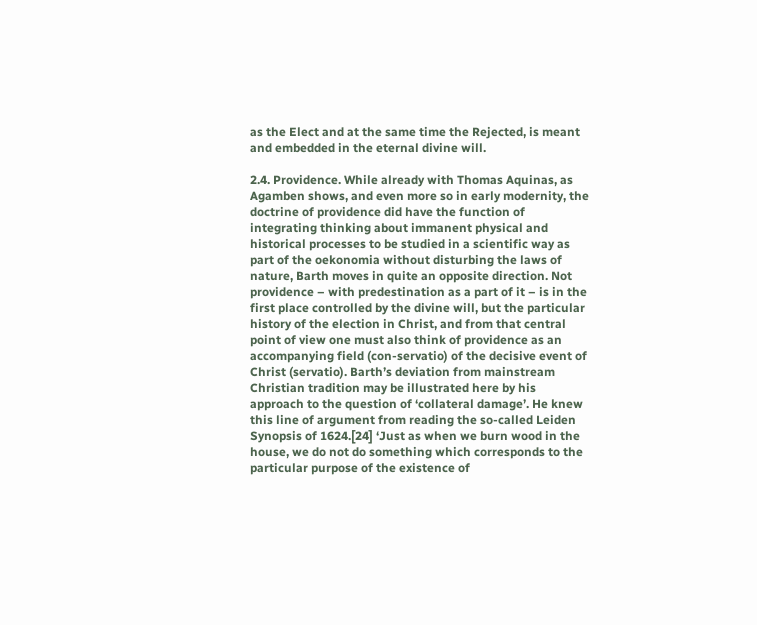as the Elect and at the same time the Rejected, is meant and embedded in the eternal divine will.

2.4. Providence. While already with Thomas Aquinas, as Agamben shows, and even more so in early modernity, the doctrine of providence did have the function of integrating thinking about immanent physical and historical processes to be studied in a scientific way as part of the oekonomia without disturbing the laws of nature, Barth moves in quite an opposite direction. Not providence – with predestination as a part of it – is in the first place controlled by the divine will, but the particular history of the election in Christ, and from that central point of view one must also think of providence as an accompanying field (con-servatio) of the decisive event of Christ (servatio). Barth’s deviation from mainstream Christian tradition may be illustrated here by his approach to the question of ‘collateral damage’. He knew this line of argument from reading the so-called Leiden Synopsis of 1624.[24] ‘Just as when we burn wood in the house, we do not do something which corresponds to the particular purpose of the existence of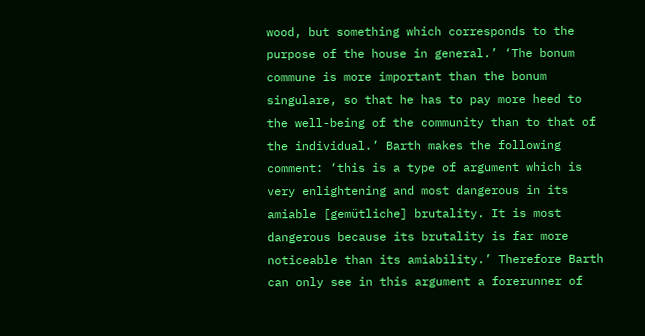wood, but something which corresponds to the purpose of the house in general.’ ‘The bonum commune is more important than the bonum singulare, so that he has to pay more heed to the well-being of the community than to that of the individual.’ Barth makes the following comment: ‘this is a type of argument which is very enlightening and most dangerous in its amiable [gemütliche] brutality. It is most dangerous because its brutality is far more noticeable than its amiability.’ Therefore Barth can only see in this argument a forerunner of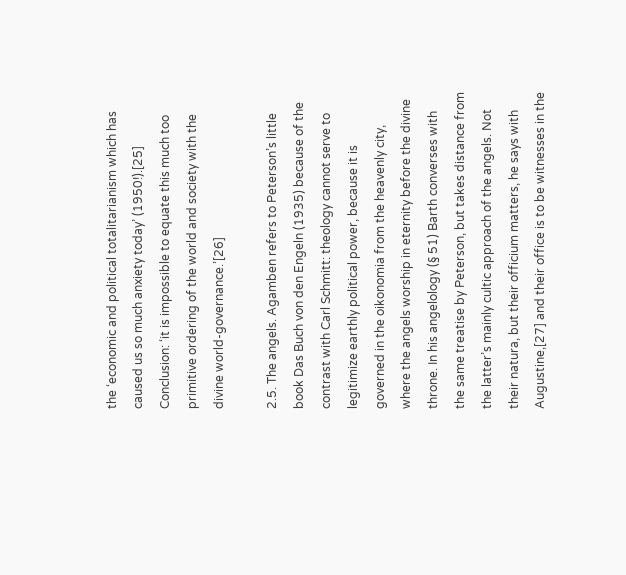the ‘economic and political totalitarianism which has caused us so much anxiety today’ (1950!).[25] Conclusion: ‘it is impossible to equate this much too primitive ordering of the world and society with the divine world-governance.’[26]

2.5. The angels. Agamben refers to Peterson’s little book Das Buch von den Engeln (1935) because of the contrast with Carl Schmitt: theology cannot serve to legitimize earthly political power, because it is governed in the oikonomia from the heavenly city, where the angels worship in eternity before the divine throne. In his angelology (§ 51) Barth converses with the same treatise by Peterson, but takes distance from the latter’s mainly cultic approach of the angels. Not their natura, but their officium matters, he says with Augustine,[27] and their office is to be witnesses in the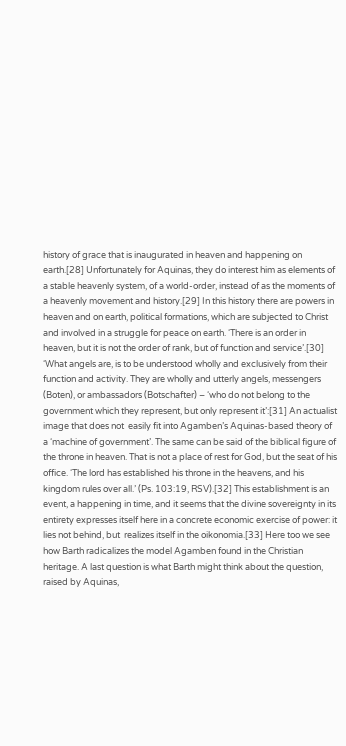history of grace that is inaugurated in heaven and happening on earth.[28] Unfortunately for Aquinas, they do interest him as elements of a stable heavenly system, of a world-order, instead of as the moments of a heavenly movement and history.[29] In this history there are powers in heaven and on earth, political formations, which are subjected to Christ and involved in a struggle for peace on earth. ‘There is an order in heaven, but it is not the order of rank, but of function and service’.[30] ‘What angels are, is to be understood wholly and exclusively from their function and activity. They are wholly and utterly angels, messengers (Boten), or ambassadors (Botschafter) – ‘who do not belong to the government which they represent, but only represent it’:[31] An actualist image that does not  easily fit into Agamben’s Aquinas-based theory of a ‘machine of government’. The same can be said of the biblical figure of the throne in heaven. That is not a place of rest for God, but the seat of his office. ‘The lord has established his throne in the heavens, and his kingdom rules over all.’ (Ps. 103:19, RSV).[32] This establishment is an event, a happening in time, and it seems that the divine sovereignty in its entirety expresses itself here in a concrete economic exercise of power: it lies not behind, but  realizes itself in the oikonomia.[33] Here too we see how Barth radicalizes the model Agamben found in the Christian heritage. A last question is what Barth might think about the question, raised by Aquinas,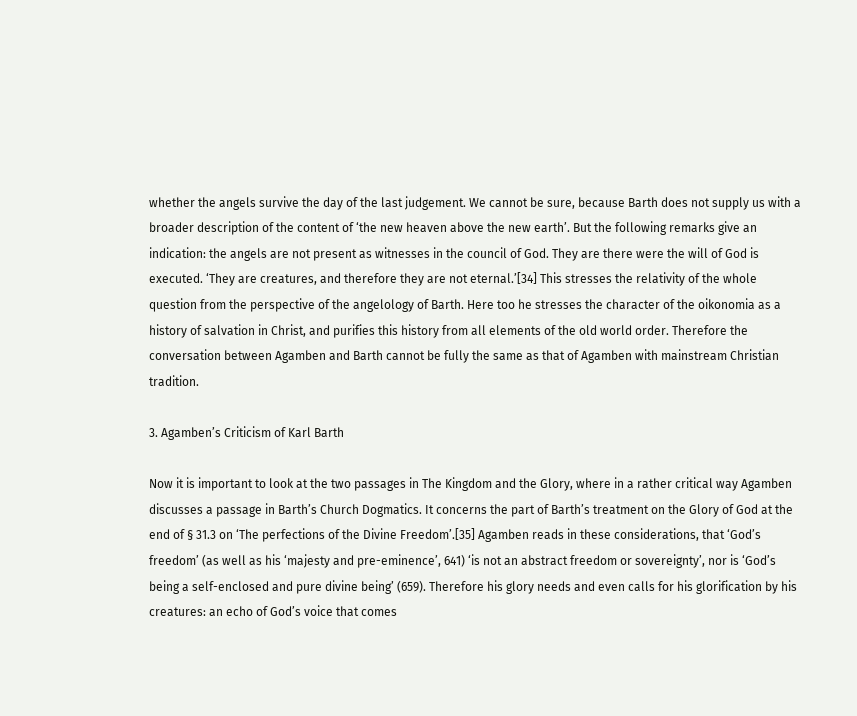whether the angels survive the day of the last judgement. We cannot be sure, because Barth does not supply us with a broader description of the content of ‘the new heaven above the new earth’. But the following remarks give an indication: the angels are not present as witnesses in the council of God. They are there were the will of God is executed. ‘They are creatures, and therefore they are not eternal.’[34] This stresses the relativity of the whole question from the perspective of the angelology of Barth. Here too he stresses the character of the oikonomia as a history of salvation in Christ, and purifies this history from all elements of the old world order. Therefore the conversation between Agamben and Barth cannot be fully the same as that of Agamben with mainstream Christian tradition.

3. Agamben’s Criticism of Karl Barth

Now it is important to look at the two passages in The Kingdom and the Glory, where in a rather critical way Agamben discusses a passage in Barth’s Church Dogmatics. It concerns the part of Barth’s treatment on the Glory of God at the end of § 31.3 on ‘The perfections of the Divine Freedom’.[35] Agamben reads in these considerations, that ‘God’s freedom’ (as well as his ‘majesty and pre-eminence’, 641) ‘is not an abstract freedom or sovereignty’, nor is ‘God’s being a self-enclosed and pure divine being’ (659). Therefore his glory needs and even calls for his glorification by his creatures: an echo of God’s voice that comes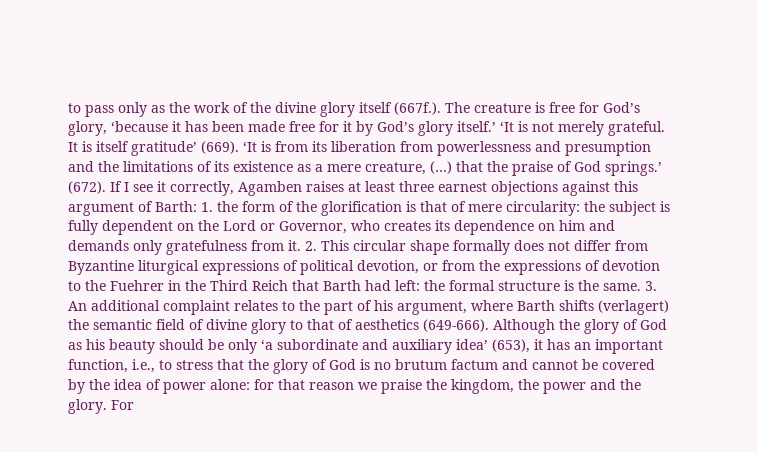to pass only as the work of the divine glory itself (667f.). The creature is free for God’s glory, ‘because it has been made free for it by God’s glory itself.’ ‘It is not merely grateful. It is itself gratitude’ (669). ‘It is from its liberation from powerlessness and presumption and the limitations of its existence as a mere creature, (…) that the praise of God springs.’ (672). If I see it correctly, Agamben raises at least three earnest objections against this argument of Barth: 1. the form of the glorification is that of mere circularity: the subject is fully dependent on the Lord or Governor, who creates its dependence on him and demands only gratefulness from it. 2. This circular shape formally does not differ from Byzantine liturgical expressions of political devotion, or from the expressions of devotion to the Fuehrer in the Third Reich that Barth had left: the formal structure is the same. 3. An additional complaint relates to the part of his argument, where Barth shifts (verlagert) the semantic field of divine glory to that of aesthetics (649-666). Although the glory of God as his beauty should be only ‘a subordinate and auxiliary idea’ (653), it has an important function, i.e., to stress that the glory of God is no brutum factum and cannot be covered by the idea of power alone: for that reason we praise the kingdom, the power and the glory. For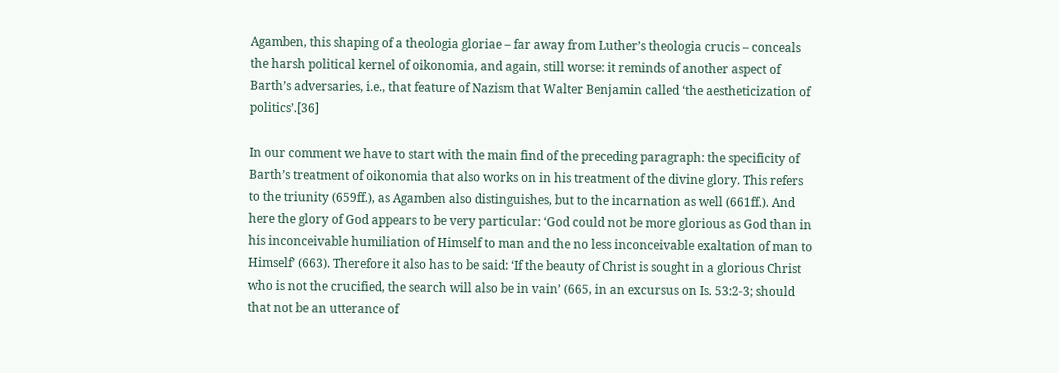Agamben, this shaping of a theologia gloriae – far away from Luther’s theologia crucis – conceals the harsh political kernel of oikonomia, and again, still worse: it reminds of another aspect of Barth’s adversaries, i.e., that feature of Nazism that Walter Benjamin called ‘the aestheticization of politics’.[36]

In our comment we have to start with the main find of the preceding paragraph: the specificity of Barth’s treatment of oikonomia that also works on in his treatment of the divine glory. This refers to the triunity (659ff.), as Agamben also distinguishes, but to the incarnation as well (661ff.). And here the glory of God appears to be very particular: ‘God could not be more glorious as God than in his inconceivable humiliation of Himself to man and the no less inconceivable exaltation of man to Himself’ (663). Therefore it also has to be said: ‘If the beauty of Christ is sought in a glorious Christ who is not the crucified, the search will also be in vain’ (665, in an excursus on Is. 53:2-3; should that not be an utterance of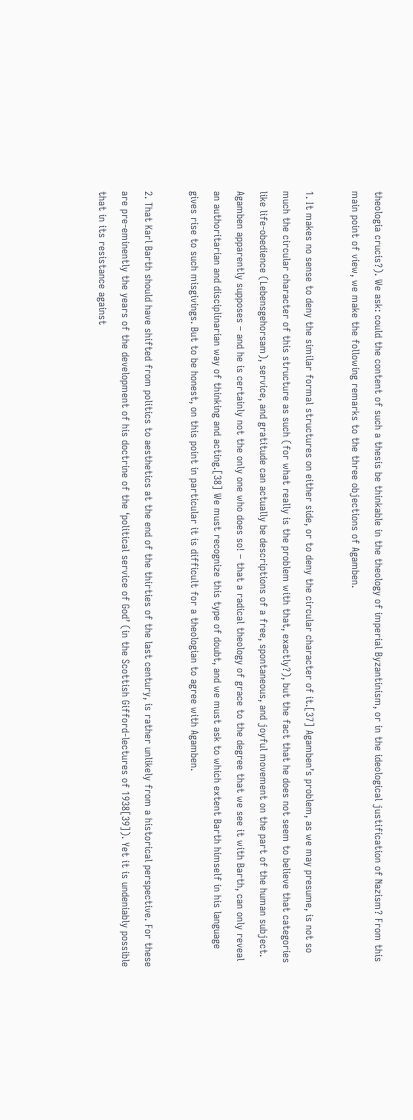theologia crucis?). We ask: could the content of such a thesis be thinkable in the theology of imperial Byzantinism, or in the ideological justification of Nazism? From this main point of view, we make the following remarks to the three objections of Agamben.

1. It makes no sense to deny the similar formal structures on either side, or to deny the circular character of it.[37] Agamben’s problem, as we may presume, is not so much the circular character of this structure as such (for what really is the problem with that, exactly?), but the fact that he does not seem to believe that categories like life-obedience (Lebensgehorsam), service, and gratitude can actually be descriptions of a free, spontaneous, and joyful movement on the part of the human subject. Agamben apparently supposes – and he is certainly not the only one who does so! – that a radical theology of grace to the degree that we see it with Barth, can only reveal an authoritarian and disciplinarian way of thinking and acting.[38] We must recognize this type of doubt, and we must ask to which extent Barth himself in his language gives rise to such misgivings. But to be honest, on this point in particular it is difficult for a theologian to agree with Agamben.

2. That Karl Barth should have shifted from politics to aesthetics at the end of the thirties of the last century, is rather unlikely from a historical perspective. For these are pre-eminently the years of the development of his doctrine of the ‘political service of God’ (in the Scottish Gifford-lectures of 1938[39]). Yet it is undeniably possible that in its resistance against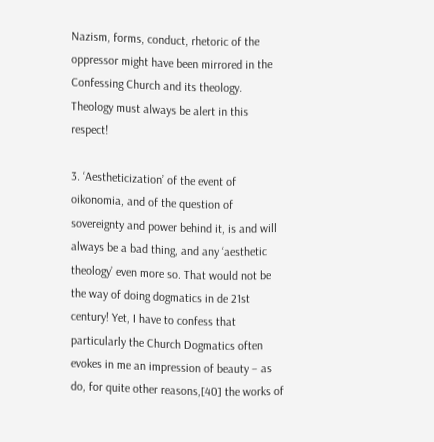Nazism, forms, conduct, rhetoric of the oppressor might have been mirrored in the Confessing Church and its theology. Theology must always be alert in this respect!

3. ‘Aestheticization’ of the event of oikonomia, and of the question of sovereignty and power behind it, is and will always be a bad thing, and any ‘aesthetic theology’ even more so. That would not be the way of doing dogmatics in de 21st century! Yet, I have to confess that particularly the Church Dogmatics often evokes in me an impression of beauty – as do, for quite other reasons,[40] the works of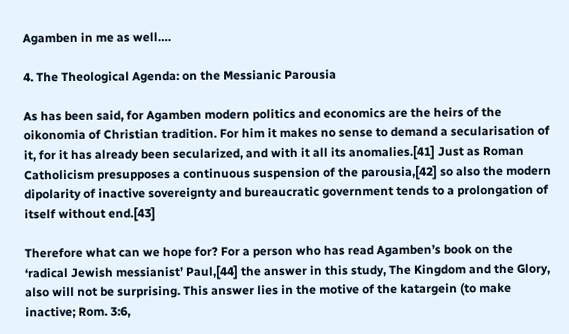Agamben in me as well….

4. The Theological Agenda: on the Messianic Parousia

As has been said, for Agamben modern politics and economics are the heirs of the oikonomia of Christian tradition. For him it makes no sense to demand a secularisation of it, for it has already been secularized, and with it all its anomalies.[41] Just as Roman Catholicism presupposes a continuous suspension of the parousia,[42] so also the modern dipolarity of inactive sovereignty and bureaucratic government tends to a prolongation of itself without end.[43]

Therefore what can we hope for? For a person who has read Agamben’s book on the ‘radical Jewish messianist’ Paul,[44] the answer in this study, The Kingdom and the Glory, also will not be surprising. This answer lies in the motive of the katargein (to make inactive; Rom. 3:6,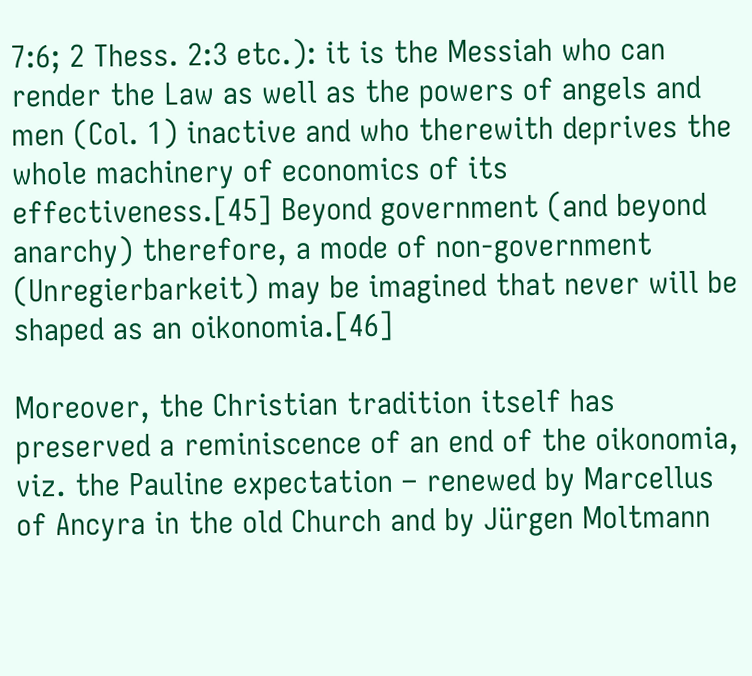7:6; 2 Thess. 2:3 etc.): it is the Messiah who can render the Law as well as the powers of angels and men (Col. 1) inactive and who therewith deprives the whole machinery of economics of its effectiveness.[45] Beyond government (and beyond anarchy) therefore, a mode of non-government (Unregierbarkeit) may be imagined that never will be shaped as an oikonomia.[46]

Moreover, the Christian tradition itself has preserved a reminiscence of an end of the oikonomia, viz. the Pauline expectation – renewed by Marcellus of Ancyra in the old Church and by Jürgen Moltmann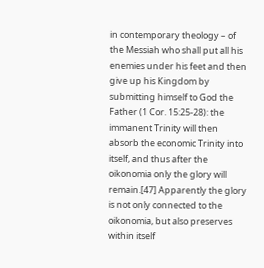in contemporary theology – of the Messiah who shall put all his enemies under his feet and then give up his Kingdom by submitting himself to God the Father (1 Cor. 15:25-28): the immanent Trinity will then absorb the economic Trinity into itself, and thus after the oikonomia only the glory will remain.[47] Apparently the glory is not only connected to the oikonomia, but also preserves within itself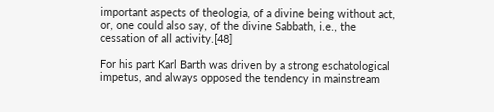important aspects of theologia, of a divine being without act, or, one could also say, of the divine Sabbath, i.e., the cessation of all activity.[48]

For his part Karl Barth was driven by a strong eschatological impetus, and always opposed the tendency in mainstream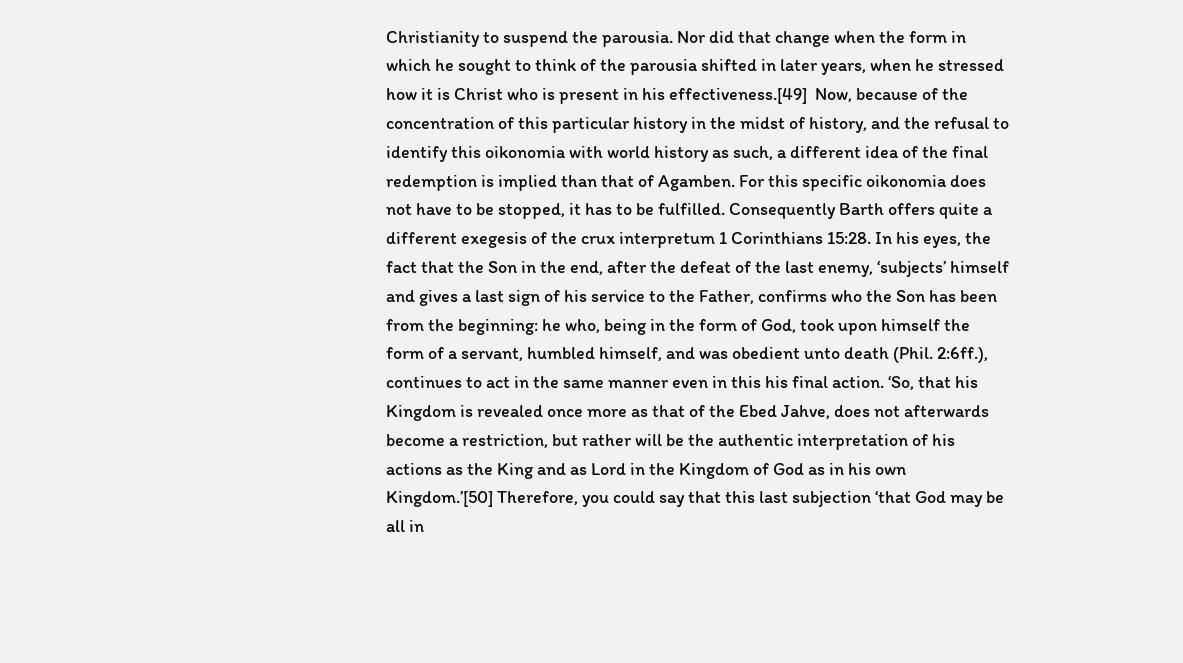Christianity to suspend the parousia. Nor did that change when the form in which he sought to think of the parousia shifted in later years, when he stressed how it is Christ who is present in his effectiveness.[49]  Now, because of the concentration of this particular history in the midst of history, and the refusal to identify this oikonomia with world history as such, a different idea of the final redemption is implied than that of Agamben. For this specific oikonomia does not have to be stopped, it has to be fulfilled. Consequently Barth offers quite a different exegesis of the crux interpretum 1 Corinthians 15:28. In his eyes, the fact that the Son in the end, after the defeat of the last enemy, ‘subjects’ himself and gives a last sign of his service to the Father, confirms who the Son has been from the beginning: he who, being in the form of God, took upon himself the form of a servant, humbled himself, and was obedient unto death (Phil. 2:6ff.), continues to act in the same manner even in this his final action. ‘So, that his Kingdom is revealed once more as that of the Ebed Jahve, does not afterwards become a restriction, but rather will be the authentic interpretation of his actions as the King and as Lord in the Kingdom of God as in his own Kingdom.’[50] Therefore, you could say that this last subjection ‘that God may be all in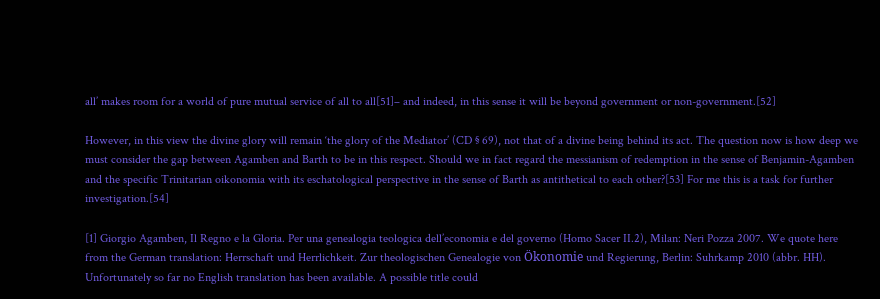all’ makes room for a world of pure mutual service of all to all[51]– and indeed, in this sense it will be beyond government or non-government.[52]

However, in this view the divine glory will remain ‘the glory of the Mediator’ (CD § 69), not that of a divine being behind its act. The question now is how deep we must consider the gap between Agamben and Barth to be in this respect. Should we in fact regard the messianism of redemption in the sense of Benjamin-Agamben and the specific Trinitarian oikonomia with its eschatological perspective in the sense of Barth as antithetical to each other?[53] For me this is a task for further investigation.[54]

[1] Giorgio Agamben, Il Regno e la Gloria. Per una genealogia teologica dell’economia e del governo (Homo Sacer II.2), Milan: Neri Pozza 2007. We quote here from the German translation: Herrschaft und Herrlichkeit. Zur theologischen Genealogie von Ökonomie und Regierung, Berlin: Suhrkamp 2010 (abbr. HH). Unfortunately so far no English translation has been available. A possible title could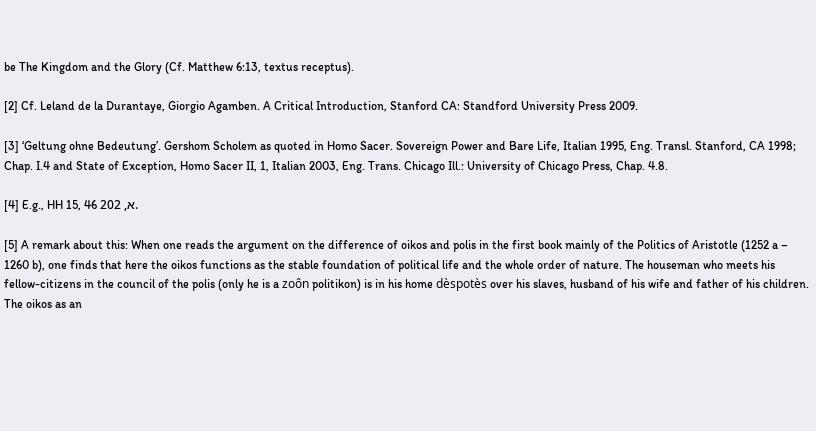be The Kingdom and the Glory (Cf. Matthew 6:13, textus receptus).

[2] Cf. Leland de la Durantaye, Giorgio Agamben. A Critical Introduction, Stanford CA: Standford University Press 2009.

[3] ‘Geltung ohne Bedeutung’. Gershom Scholem as quoted in Homo Sacer. Sovereign Power and Bare Life, Italian 1995, Eng. Transl. Stanford, CA 1998; Chap. I.4 and State of Exception, Homo Sacer II, 1, Italian 2003, Eng. Trans. Chicago Ill.: University of Chicago Press, Chap. 4.8.

[4] E.g., HH 15, 46 א, 202.

[5] A remark about this: When one reads the argument on the difference of oikos and polis in the first book mainly of the Politics of Aristotle (1252 a – 1260 b), one finds that here the oikos functions as the stable foundation of political life and the whole order of nature. The houseman who meets his fellow-citizens in the council of the polis (only he is a zoôn politikon) is in his home dèspotès over his slaves, husband of his wife and father of his children. The oikos as an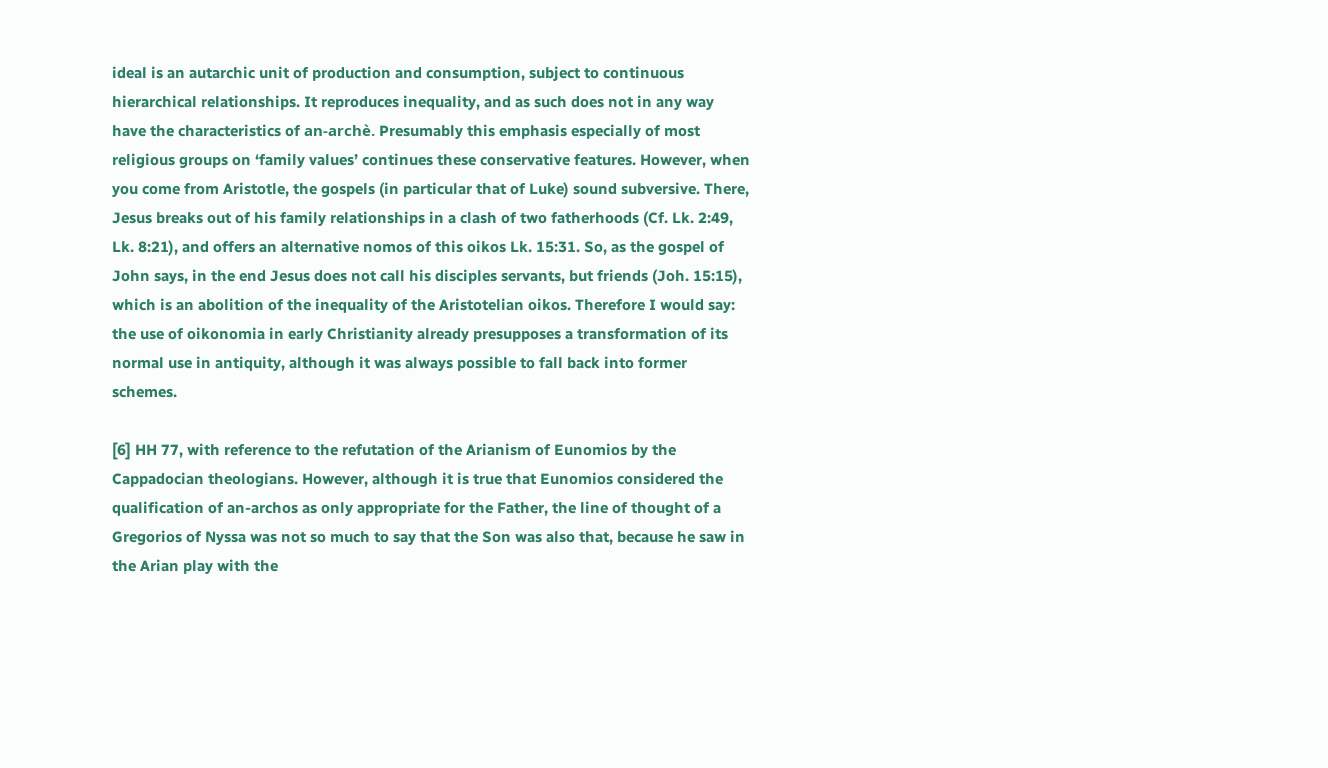ideal is an autarchic unit of production and consumption, subject to continuous hierarchical relationships. It reproduces inequality, and as such does not in any way have the characteristics of an-archè. Presumably this emphasis especially of most religious groups on ‘family values’ continues these conservative features. However, when you come from Aristotle, the gospels (in particular that of Luke) sound subversive. There, Jesus breaks out of his family relationships in a clash of two fatherhoods (Cf. Lk. 2:49, Lk. 8:21), and offers an alternative nomos of this oikos Lk. 15:31. So, as the gospel of John says, in the end Jesus does not call his disciples servants, but friends (Joh. 15:15), which is an abolition of the inequality of the Aristotelian oikos. Therefore I would say: the use of oikonomia in early Christianity already presupposes a transformation of its normal use in antiquity, although it was always possible to fall back into former schemes.

[6] HH 77, with reference to the refutation of the Arianism of Eunomios by the Cappadocian theologians. However, although it is true that Eunomios considered the qualification of an-archos as only appropriate for the Father, the line of thought of a Gregorios of Nyssa was not so much to say that the Son was also that, because he saw in the Arian play with the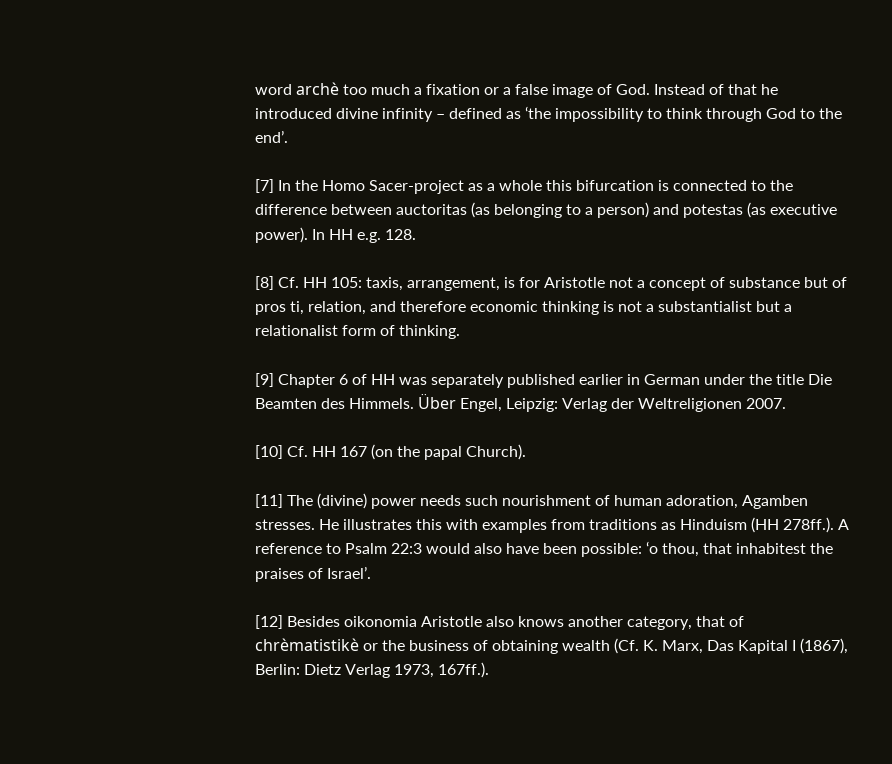word archè too much a fixation or a false image of God. Instead of that he introduced divine infinity – defined as ‘the impossibility to think through God to the end’.

[7] In the Homo Sacer-project as a whole this bifurcation is connected to the difference between auctoritas (as belonging to a person) and potestas (as executive power). In HH e.g. 128.

[8] Cf. HH 105: taxis, arrangement, is for Aristotle not a concept of substance but of pros ti, relation, and therefore economic thinking is not a substantialist but a relationalist form of thinking.

[9] Chapter 6 of HH was separately published earlier in German under the title Die Beamten des Himmels. Über Engel, Leipzig: Verlag der Weltreligionen 2007.

[10] Cf. HH 167 (on the papal Church).

[11] The (divine) power needs such nourishment of human adoration, Agamben stresses. He illustrates this with examples from traditions as Hinduism (HH 278ff.). A reference to Psalm 22:3 would also have been possible: ‘o thou, that inhabitest the praises of Israel’.

[12] Besides oikonomia Aristotle also knows another category, that of chrèmatistikè or the business of obtaining wealth (Cf. K. Marx, Das Kapital I (1867), Berlin: Dietz Verlag 1973, 167ff.).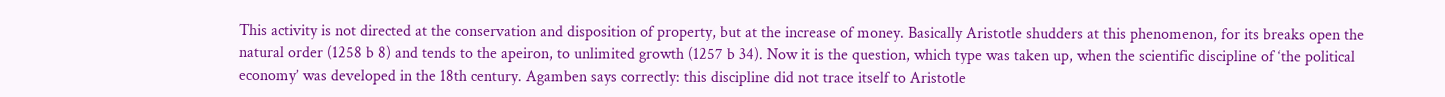This activity is not directed at the conservation and disposition of property, but at the increase of money. Basically Aristotle shudders at this phenomenon, for its breaks open the natural order (1258 b 8) and tends to the apeiron, to unlimited growth (1257 b 34). Now it is the question, which type was taken up, when the scientific discipline of ‘the political economy’ was developed in the 18th century. Agamben says correctly: this discipline did not trace itself to Aristotle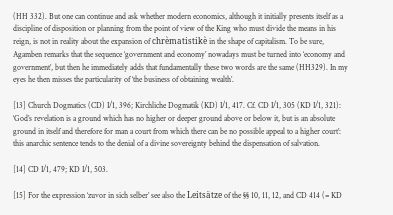(HH 332). But one can continue and ask whether modern economics, although it initially presents itself as a discipline of disposition or planning from the point of view of the King who must divide the means in his reign, is not in reality about the expansion of chrèmatistikè in the shape of capitalism. To be sure, Agamben remarks that the sequence ‘government and economy’ nowadays must be turned into ‘economy and government’, but then he immediately adds that fundamentally these two words are the same (HH329). In my eyes he then misses the particularity of ‘the business of obtaining wealth’.

[13] Church Dogmatics (CD) I/1, 396; Kirchliche Dogmatik (KD) I/1, 417. Cf. CD I/1, 305 (KD I/1, 321): ‘God’s revelation is a ground which has no higher or deeper ground above or below it, but is an absolute ground in itself and therefore for man a court from which there can be no possible appeal to a higher court’: this anarchic sentence tends to the denial of a divine sovereignty behind the dispensation of salvation.

[14] CD I/1, 479; KD I/1, 503.

[15] For the expression ‘zuvor in sich selber’ see also the Leitsätze of the §§ 10, 11, 12, and CD 414 (= KD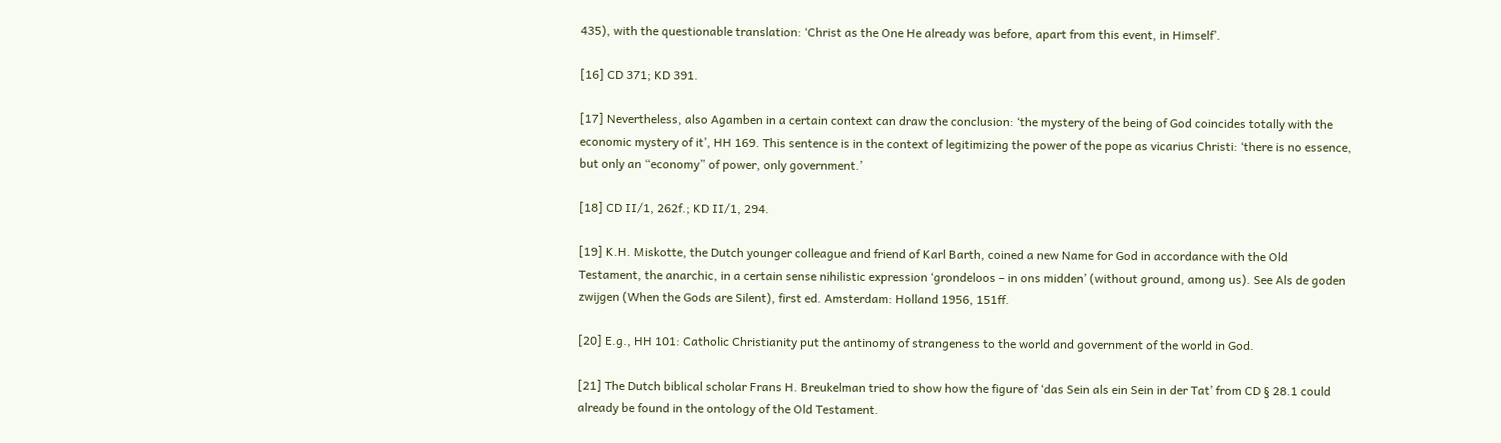435), with the questionable translation: ‘Christ as the One He already was before, apart from this event, in Himself’.

[16] CD 371; KD 391.

[17] Nevertheless, also Agamben in a certain context can draw the conclusion: ‘the mystery of the being of God coincides totally with the economic mystery of it’, HH 169. This sentence is in the context of legitimizing the power of the pope as vicarius Christi: ‘there is no essence, but only an “economy” of power, only government.’

[18] CD II/1, 262f.; KD II/1, 294.

[19] K.H. Miskotte, the Dutch younger colleague and friend of Karl Barth, coined a new Name for God in accordance with the Old Testament, the anarchic, in a certain sense nihilistic expression ‘grondeloos – in ons midden’ (without ground, among us). See Als de goden zwijgen (When the Gods are Silent), first ed. Amsterdam: Holland 1956, 151ff.

[20] E.g., HH 101: Catholic Christianity put the antinomy of strangeness to the world and government of the world in God.

[21] The Dutch biblical scholar Frans H. Breukelman tried to show how the figure of ‘das Sein als ein Sein in der Tat’ from CD § 28.1 could already be found in the ontology of the Old Testament.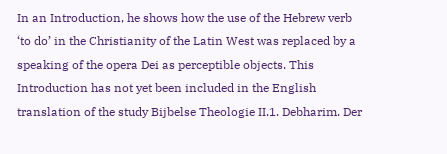In an Introduction, he shows how the use of the Hebrew verb ‘to do’ in the Christianity of the Latin West was replaced by a speaking of the opera Dei as perceptible objects. This Introduction has not yet been included in the English translation of the study Bijbelse Theologie II.1. Debharim. Der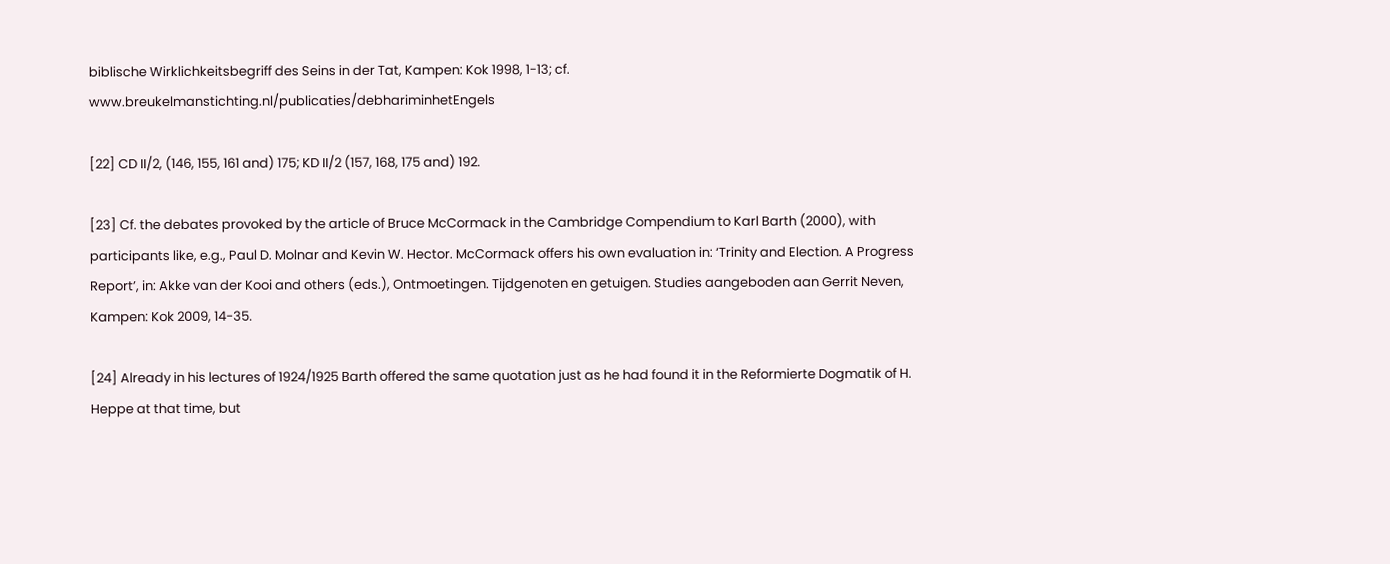biblische Wirklichkeitsbegriff des Seins in der Tat, Kampen: Kok 1998, 1-13; cf. www.breukelmanstichting.nl/publicaties/debhariminhetEngels

[22] CD II/2, (146, 155, 161 and) 175; KD II/2 (157, 168, 175 and) 192.

[23] Cf. the debates provoked by the article of Bruce McCormack in the Cambridge Compendium to Karl Barth (2000), with participants like, e.g., Paul D. Molnar and Kevin W. Hector. McCormack offers his own evaluation in: ‘Trinity and Election. A Progress Report’, in: Akke van der Kooi and others (eds.), Ontmoetingen. Tijdgenoten en getuigen. Studies aangeboden aan Gerrit Neven, Kampen: Kok 2009, 14-35.

[24] Already in his lectures of 1924/1925 Barth offered the same quotation just as he had found it in the Reformierte Dogmatik of H. Heppe at that time, but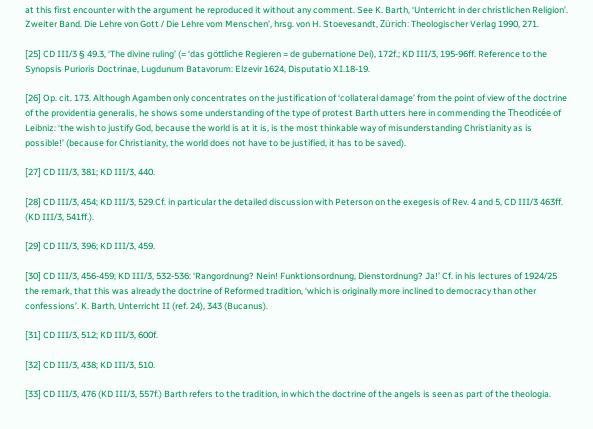at this first encounter with the argument he reproduced it without any comment. See K. Barth, ‘Unterricht in der christlichen Religion’. Zweiter Band. Die Lehre von Gott / Die Lehre vom Menschen’, hrsg. von H. Stoevesandt, Zürich: Theologischer Verlag 1990, 271.

[25] CD III/3 § 49.3, ‘The divine ruling’ (= ‘das göttliche Regieren = de gubernatione Dei), 172f.; KD III/3, 195-96ff. Reference to the Synopsis Purioris Doctrinae, Lugdunum Batavorum: Elzevir 1624, Disputatio XI.18-19.

[26] Op. cit. 173. Although Agamben only concentrates on the justification of ‘collateral damage’ from the point of view of the doctrine of the providentia generalis, he shows some understanding of the type of protest Barth utters here in commending the Theodicée of Leibniz: ‘the wish to justify God, because the world is at it is, is the most thinkable way of misunderstanding Christianity as is possible!’ (because for Christianity, the world does not have to be justified, it has to be saved).

[27] CD III/3, 381; KD III/3, 440.

[28] CD III/3, 454; KD III/3, 529.Cf. in particular the detailed discussion with Peterson on the exegesis of Rev. 4 and 5, CD III/3 463ff. (KD III/3, 541ff.).

[29] CD III/3, 396; KD III/3, 459.

[30] CD III/3, 456-459; KD III/3, 532-536: ‘Rangordnung? Nein! Funktionsordnung, Dienstordnung? Ja!’ Cf. in his lectures of 1924/25 the remark, that this was already the doctrine of Reformed tradition, ‘which is originally more inclined to democracy than other confessions’. K. Barth, Unterricht II (ref. 24), 343 (Bucanus).

[31] CD III/3, 512; KD III/3, 600f.

[32] CD III/3, 438; KD III/3, 510.

[33] CD III/3, 476 (KD III/3, 557f.) Barth refers to the tradition, in which the doctrine of the angels is seen as part of the theologia.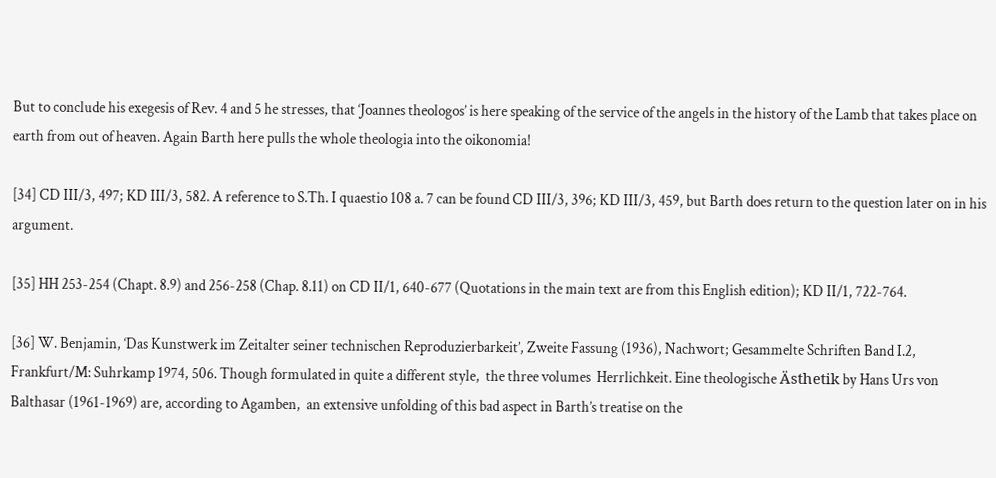But to conclude his exegesis of Rev. 4 and 5 he stresses, that ‘Joannes theologos’ is here speaking of the service of the angels in the history of the Lamb that takes place on earth from out of heaven. Again Barth here pulls the whole theologia into the oikonomia!

[34] CD III/3, 497; KD III/3, 582. A reference to S.Th. I quaestio 108 a. 7 can be found CD III/3, 396; KD III/3, 459, but Barth does return to the question later on in his argument.

[35] HH 253-254 (Chapt. 8.9) and 256-258 (Chap. 8.11) on CD II/1, 640-677 (Quotations in the main text are from this English edition); KD II/1, 722-764.

[36] W. Benjamin, ‘Das Kunstwerk im Zeitalter seiner technischen Reproduzierbarkeit’, Zweite Fassung (1936), Nachwort; Gesammelte Schriften Band I.2, Frankfurt/M: Suhrkamp 1974, 506. Though formulated in quite a different style,  the three volumes  Herrlichkeit. Eine theologische Ästhetik by Hans Urs von Balthasar (1961-1969) are, according to Agamben,  an extensive unfolding of this bad aspect in Barth’s treatise on the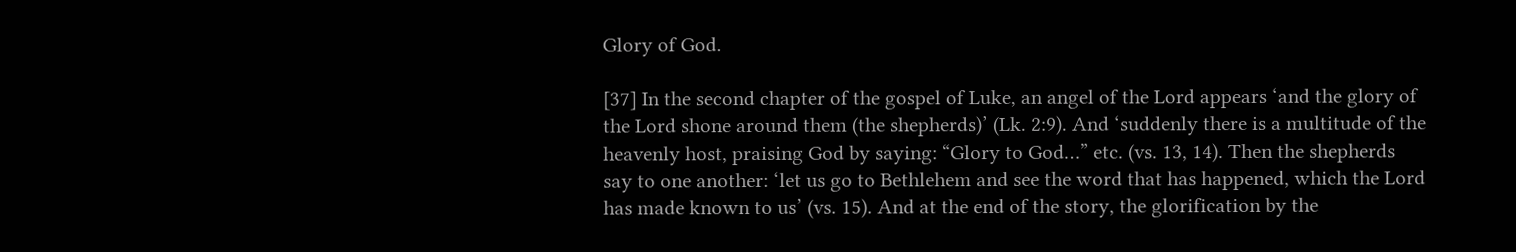Glory of God.

[37] In the second chapter of the gospel of Luke, an angel of the Lord appears ‘and the glory of the Lord shone around them (the shepherds)’ (Lk. 2:9). And ‘suddenly there is a multitude of the heavenly host, praising God by saying: “Glory to God…” etc. (vs. 13, 14). Then the shepherds say to one another: ‘let us go to Bethlehem and see the word that has happened, which the Lord has made known to us’ (vs. 15). And at the end of the story, the glorification by the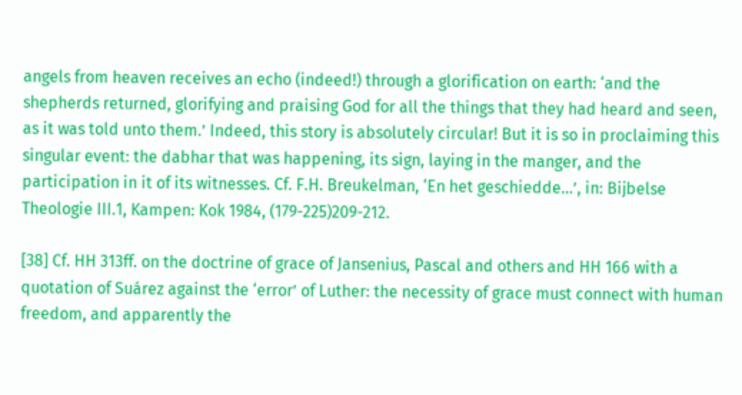angels from heaven receives an echo (indeed!) through a glorification on earth: ‘and the shepherds returned, glorifying and praising God for all the things that they had heard and seen, as it was told unto them.’ Indeed, this story is absolutely circular! But it is so in proclaiming this singular event: the dabhar that was happening, its sign, laying in the manger, and the participation in it of its witnesses. Cf. F.H. Breukelman, ‘En het geschiedde…’, in: Bijbelse Theologie III.1, Kampen: Kok 1984, (179-225)209-212.

[38] Cf. HH 313ff. on the doctrine of grace of Jansenius, Pascal and others and HH 166 with a quotation of Suárez against the ‘error’ of Luther: the necessity of grace must connect with human freedom, and apparently the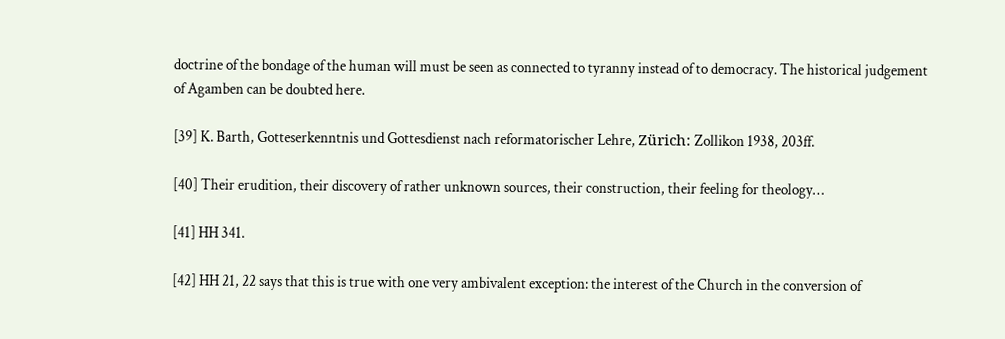doctrine of the bondage of the human will must be seen as connected to tyranny instead of to democracy. The historical judgement of Agamben can be doubted here.

[39] K. Barth, Gotteserkenntnis und Gottesdienst nach reformatorischer Lehre, Zürich: Zollikon 1938, 203ff.

[40] Their erudition, their discovery of rather unknown sources, their construction, their feeling for theology…

[41] HH 341.

[42] HH 21, 22 says that this is true with one very ambivalent exception: the interest of the Church in the conversion of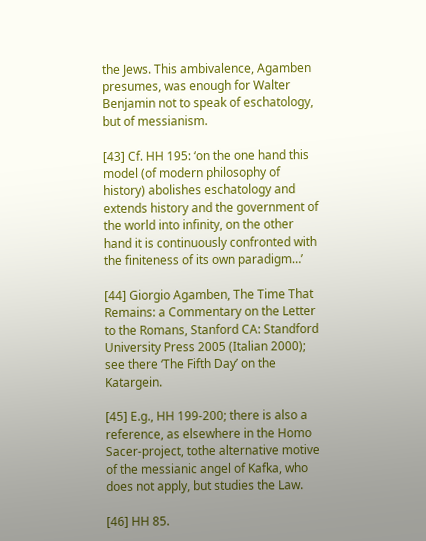the Jews. This ambivalence, Agamben presumes, was enough for Walter Benjamin not to speak of eschatology, but of messianism.

[43] Cf. HH 195: ‘on the one hand this model (of modern philosophy of history) abolishes eschatology and extends history and the government of the world into infinity, on the other hand it is continuously confronted with the finiteness of its own paradigm…’

[44] Giorgio Agamben, The Time That Remains: a Commentary on the Letter to the Romans, Stanford CA: Standford University Press 2005 (Italian 2000); see there ‘The Fifth Day’ on the Katargein.

[45] E.g., HH 199-200; there is also a reference, as elsewhere in the Homo Sacer-project, tothe alternative motive of the messianic angel of Kafka, who does not apply, but studies the Law.

[46] HH 85.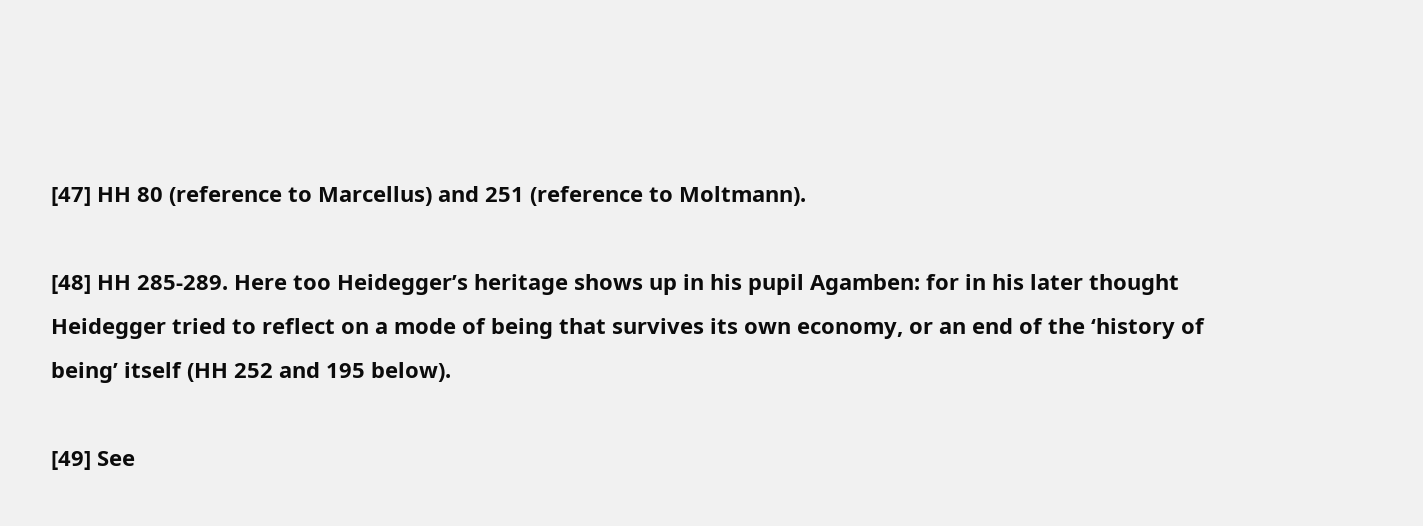[47] HH 80 (reference to Marcellus) and 251 (reference to Moltmann).

[48] HH 285-289. Here too Heidegger’s heritage shows up in his pupil Agamben: for in his later thought Heidegger tried to reflect on a mode of being that survives its own economy, or an end of the ‘history of being’ itself (HH 252 and 195 below).

[49] See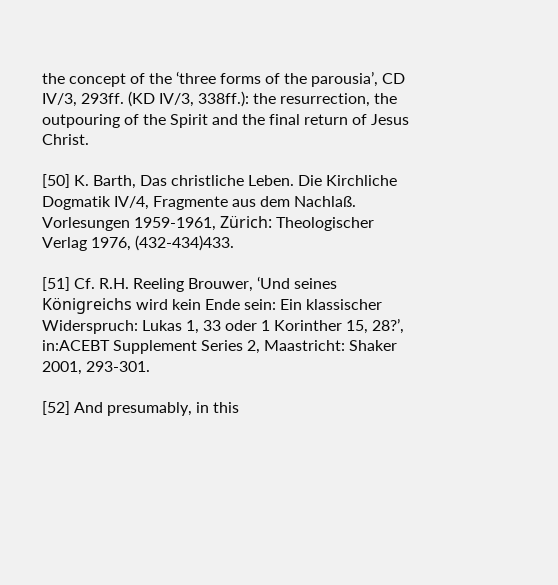the concept of the ‘three forms of the parousia’, CD IV/3, 293ff. (KD IV/3, 338ff.): the resurrection, the outpouring of the Spirit and the final return of Jesus Christ.

[50] K. Barth, Das christliche Leben. Die Kirchliche Dogmatik IV/4, Fragmente aus dem Nachlaß. Vorlesungen 1959-1961, Zürich: Theologischer Verlag 1976, (432-434)433.

[51] Cf. R.H. Reeling Brouwer, ‘Und seines Königreichs wird kein Ende sein: Ein klassischer Widerspruch: Lukas 1, 33 oder 1 Korinther 15, 28?’, in:ACEBT Supplement Series 2, Maastricht: Shaker 2001, 293-301.

[52] And presumably, in this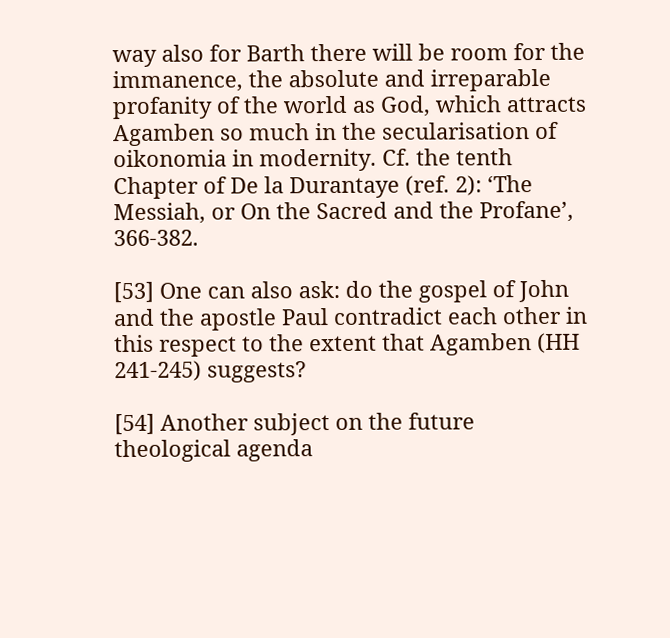way also for Barth there will be room for the immanence, the absolute and irreparable profanity of the world as God, which attracts Agamben so much in the secularisation of oikonomia in modernity. Cf. the tenth Chapter of De la Durantaye (ref. 2): ‘The Messiah, or On the Sacred and the Profane’, 366-382.

[53] One can also ask: do the gospel of John and the apostle Paul contradict each other in this respect to the extent that Agamben (HH 241-245) suggests?

[54] Another subject on the future theological agenda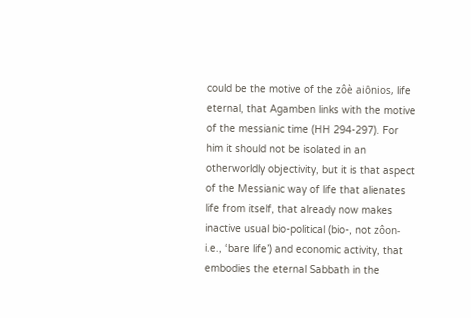could be the motive of the zôè aiȏnios, life eternal, that Agamben links with the motive of the messianic time (HH 294-297). For him it should not be isolated in an otherworldly objectivity, but it is that aspect of the Messianic way of life that alienates life from itself, that already now makes inactive usual bio-political (bio-, not zôon- i.e., ‘bare life’) and economic activity, that embodies the eternal Sabbath in the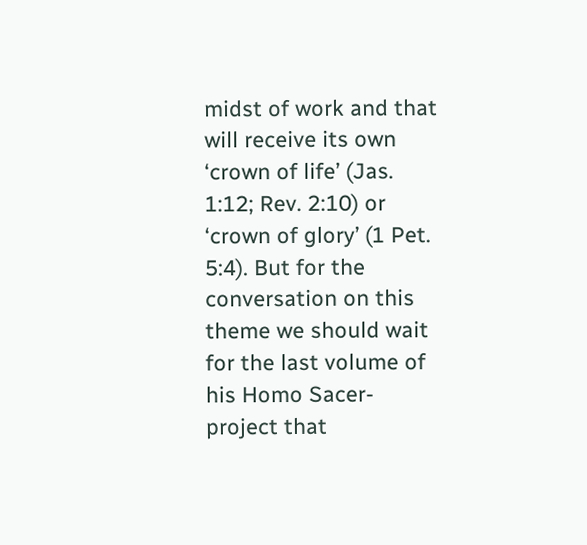midst of work and that will receive its own ‘crown of life’ (Jas. 1:12; Rev. 2:10) or ‘crown of glory’ (1 Pet. 5:4). But for the conversation on this theme we should wait for the last volume of his Homo Sacer-project that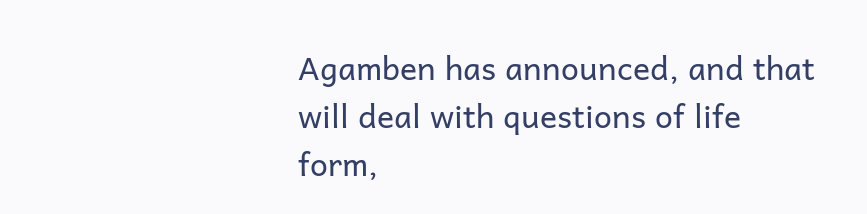Agamben has announced, and that will deal with questions of life form,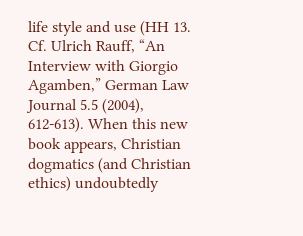life style and use (HH 13. Cf. Ulrich Rauff, “An Interview with Giorgio Agamben,” German Law Journal 5.5 (2004), 612-613). When this new book appears, Christian dogmatics (and Christian ethics) undoubtedly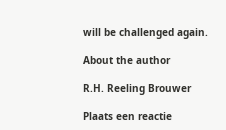will be challenged again.

About the author

R.H. Reeling Brouwer

Plaats een reactie